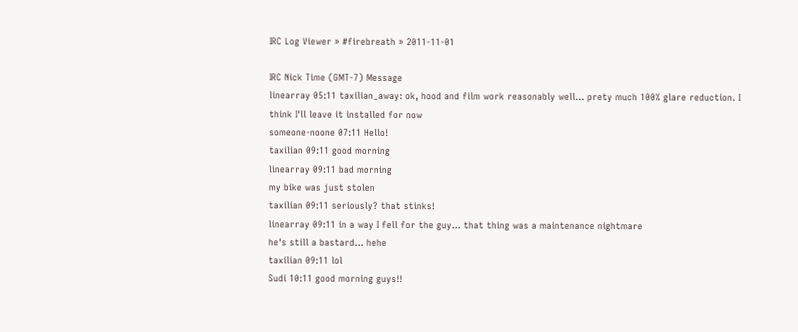IRC Log Viewer » #firebreath » 2011-11-01

IRC Nick Time (GMT-7) Message
linearray 05:11 taxilian_away: ok, hood and film work reasonably well... prety much 100% glare reduction. I think I'll leave it installed for now
someone-noone 07:11 Hello!
taxilian 09:11 good morning
linearray 09:11 bad morning
my bike was just stolen
taxilian 09:11 seriously? that stinks!
linearray 09:11 in a way I fell for the guy... that thing was a maintenance nightmare
he's still a bastard... hehe
taxilian 09:11 lol
Sudi 10:11 good morning guys!!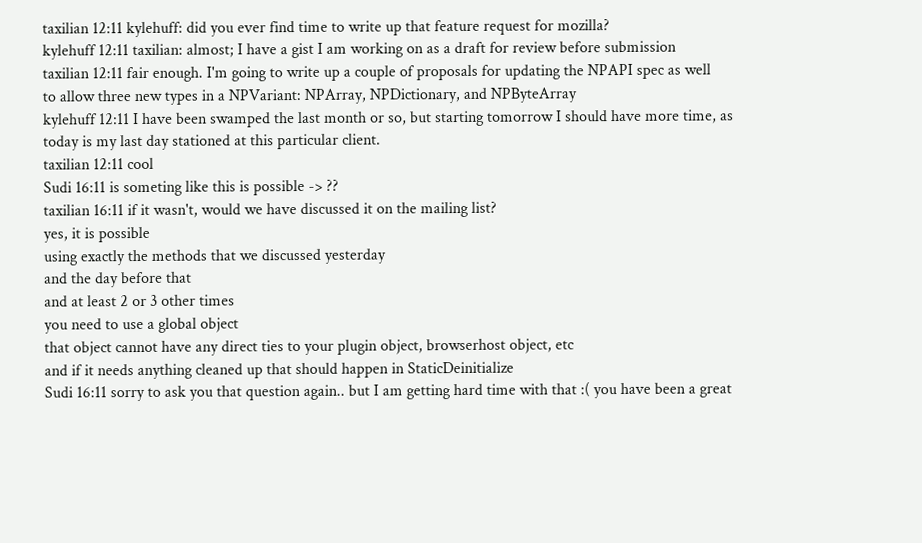taxilian 12:11 kylehuff: did you ever find time to write up that feature request for mozilla?
kylehuff 12:11 taxilian: almost; I have a gist I am working on as a draft for review before submission
taxilian 12:11 fair enough. I'm going to write up a couple of proposals for updating the NPAPI spec as well
to allow three new types in a NPVariant: NPArray, NPDictionary, and NPByteArray
kylehuff 12:11 I have been swamped the last month or so, but starting tomorrow I should have more time, as today is my last day stationed at this particular client.
taxilian 12:11 cool
Sudi 16:11 is someting like this is possible -> ??
taxilian 16:11 if it wasn't, would we have discussed it on the mailing list?
yes, it is possible
using exactly the methods that we discussed yesterday
and the day before that
and at least 2 or 3 other times
you need to use a global object
that object cannot have any direct ties to your plugin object, browserhost object, etc
and if it needs anything cleaned up that should happen in StaticDeinitialize
Sudi 16:11 sorry to ask you that question again.. but I am getting hard time with that :( you have been a great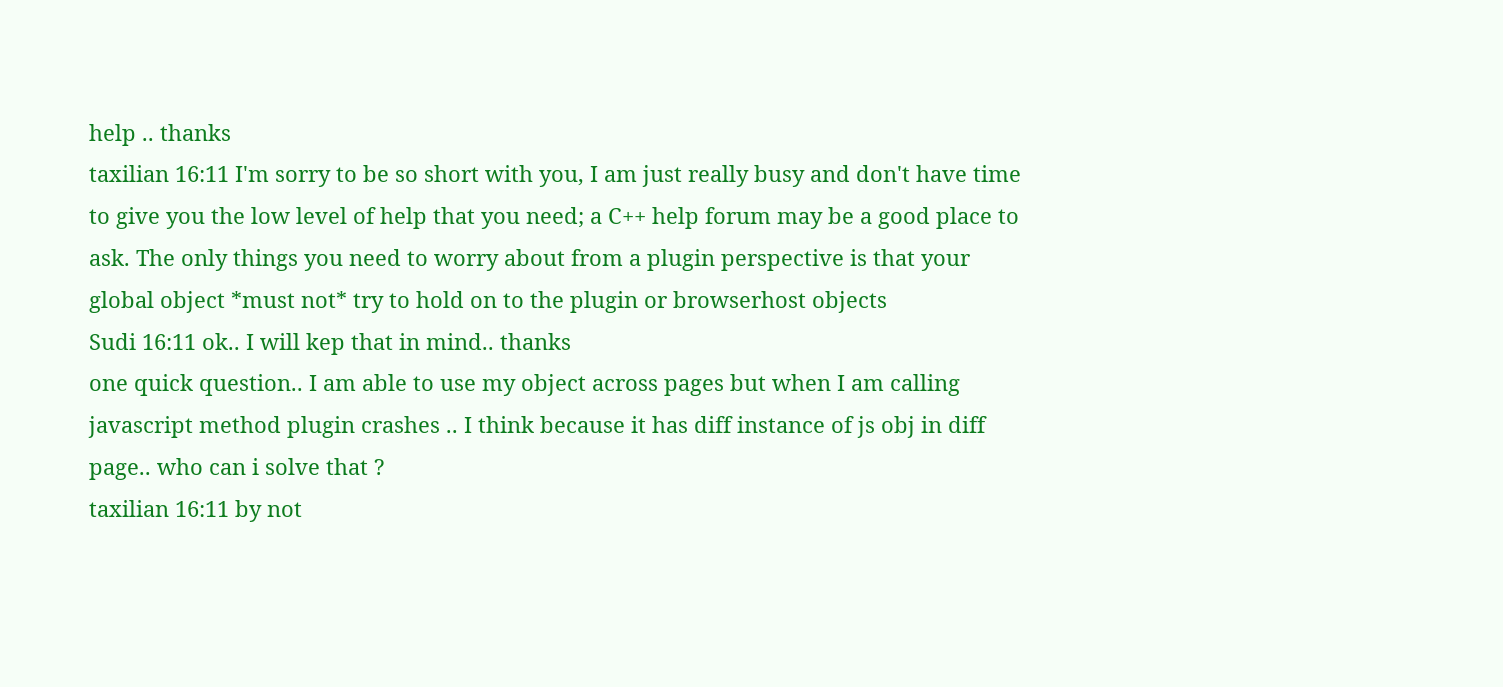help .. thanks
taxilian 16:11 I'm sorry to be so short with you, I am just really busy and don't have time to give you the low level of help that you need; a C++ help forum may be a good place to ask. The only things you need to worry about from a plugin perspective is that your global object *must not* try to hold on to the plugin or browserhost objects
Sudi 16:11 ok.. I will kep that in mind.. thanks
one quick question.. I am able to use my object across pages but when I am calling javascript method plugin crashes .. I think because it has diff instance of js obj in diff page.. who can i solve that ?
taxilian 16:11 by not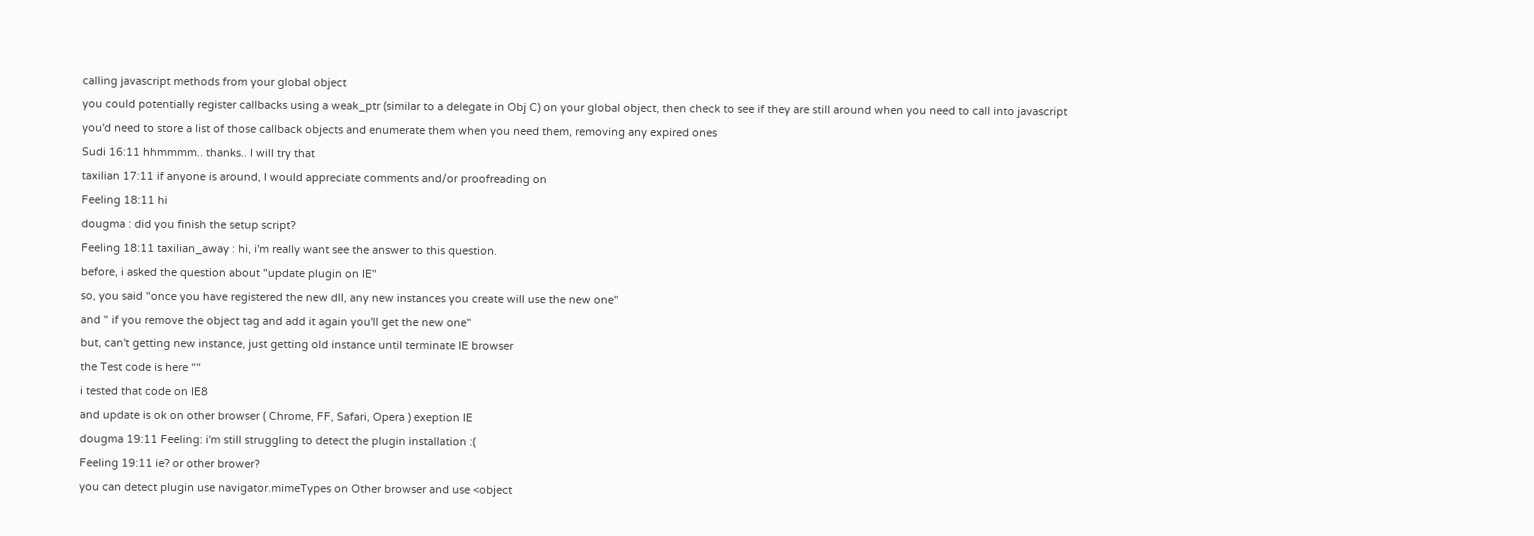calling javascript methods from your global object
you could potentially register callbacks using a weak_ptr (similar to a delegate in Obj C) on your global object, then check to see if they are still around when you need to call into javascript
you'd need to store a list of those callback objects and enumerate them when you need them, removing any expired ones
Sudi 16:11 hhmmmm.. thanks.. I will try that
taxilian 17:11 if anyone is around, I would appreciate comments and/or proofreading on
Feeling 18:11 hi
dougma : did you finish the setup script?
Feeling 18:11 taxilian_away : hi, i'm really want see the answer to this question.
before, i asked the question about "update plugin on IE"
so, you said "once you have registered the new dll, any new instances you create will use the new one"
and " if you remove the object tag and add it again you'll get the new one"
but, can't getting new instance, just getting old instance until terminate IE browser
the Test code is here ""
i tested that code on IE8
and update is ok on other browser ( Chrome, FF, Safari, Opera ) exeption IE
dougma 19:11 Feeling: i'm still struggling to detect the plugin installation :(
Feeling 19:11 ie? or other brower?
you can detect plugin use navigator.mimeTypes on Other browser and use <object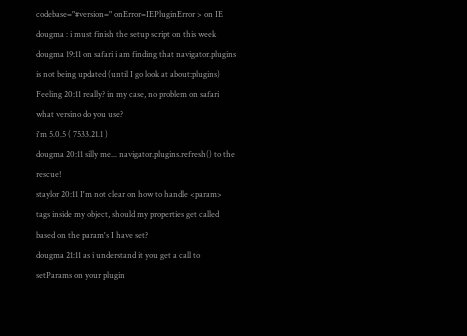codebase="#version=" onError=IEPluginError > on IE
dougma : i must finish the setup script on this week
dougma 19:11 on safari i am finding that navigator.plugins is not being updated (until I go look at about:plugins)
Feeling 20:11 really? in my case, no problem on safari
what versino do you use?
i'm 5.0.5 ( 7533.21.1 )
dougma 20:11 silly me... navigator.plugins.refresh() to the rescue!
staylor 20:11 I'm not clear on how to handle <param> tags inside my object, should my properties get called based on the param's I have set?
dougma 21:11 as i understand it you get a call to setParams on your plugin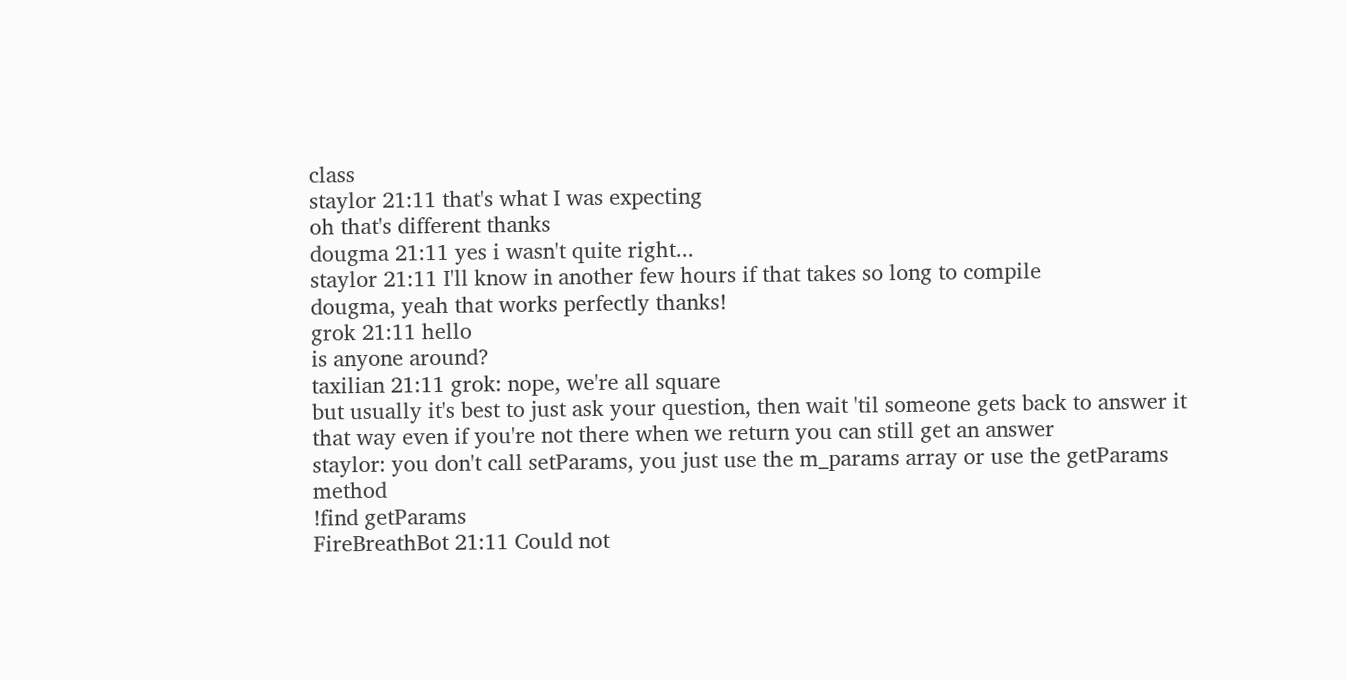class
staylor 21:11 that's what I was expecting
oh that's different thanks
dougma 21:11 yes i wasn't quite right...
staylor 21:11 I'll know in another few hours if that takes so long to compile
dougma, yeah that works perfectly thanks!
grok 21:11 hello
is anyone around?
taxilian 21:11 grok: nope, we're all square
but usually it's best to just ask your question, then wait 'til someone gets back to answer it
that way even if you're not there when we return you can still get an answer
staylor: you don't call setParams, you just use the m_params array or use the getParams method
!find getParams
FireBreathBot 21:11 Could not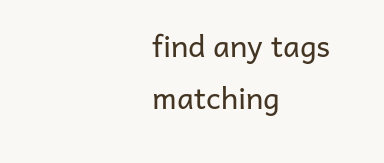find any tags matching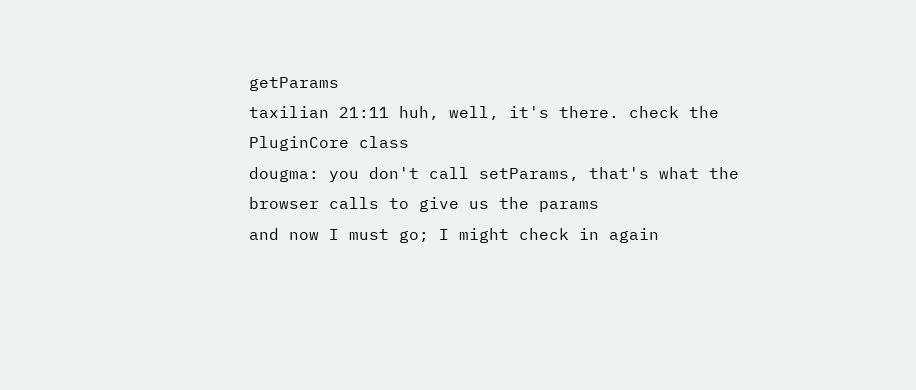getParams
taxilian 21:11 huh, well, it's there. check the PluginCore class
dougma: you don't call setParams, that's what the browser calls to give us the params
and now I must go; I might check in again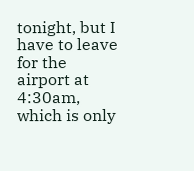tonight, but I have to leave for the airport at 4:30am, which is only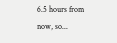6.5 hours from now, so...